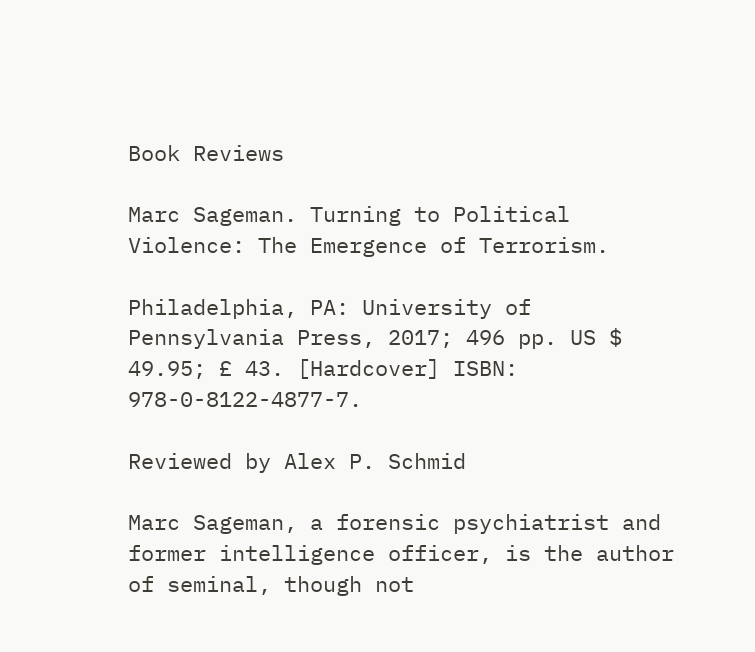Book Reviews

Marc Sageman. Turning to Political Violence: The Emergence of Terrorism.

Philadelphia, PA: University of Pennsylvania Press, 2017; 496 pp. US $ 49.95; £ 43. [Hardcover] ISBN: 978-0-8122-4877-7.

Reviewed by Alex P. Schmid

Marc Sageman, a forensic psychiatrist and former intelligence officer, is the author of seminal, though not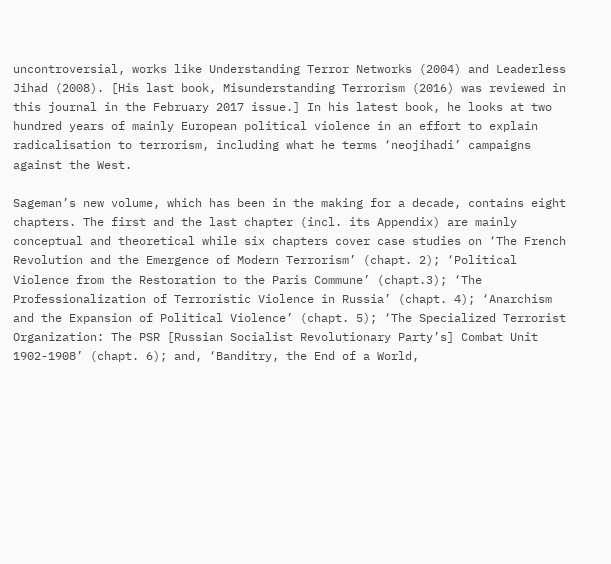uncontroversial, works like Understanding Terror Networks (2004) and Leaderless Jihad (2008). [His last book, Misunderstanding Terrorism (2016) was reviewed in this journal in the February 2017 issue.] In his latest book, he looks at two hundred years of mainly European political violence in an effort to explain radicalisation to terrorism, including what he terms ‘neojihadi’ campaigns against the West.

Sageman’s new volume, which has been in the making for a decade, contains eight chapters. The first and the last chapter (incl. its Appendix) are mainly conceptual and theoretical while six chapters cover case studies on ‘The French Revolution and the Emergence of Modern Terrorism’ (chapt. 2); ‘Political Violence from the Restoration to the Paris Commune’ (chapt.3); ‘The Professionalization of Terroristic Violence in Russia’ (chapt. 4); ‘Anarchism and the Expansion of Political Violence’ (chapt. 5); ‘The Specialized Terrorist Organization: The PSR [Russian Socialist Revolutionary Party’s] Combat Unit 1902-1908’ (chapt. 6); and, ‘Banditry, the End of a World,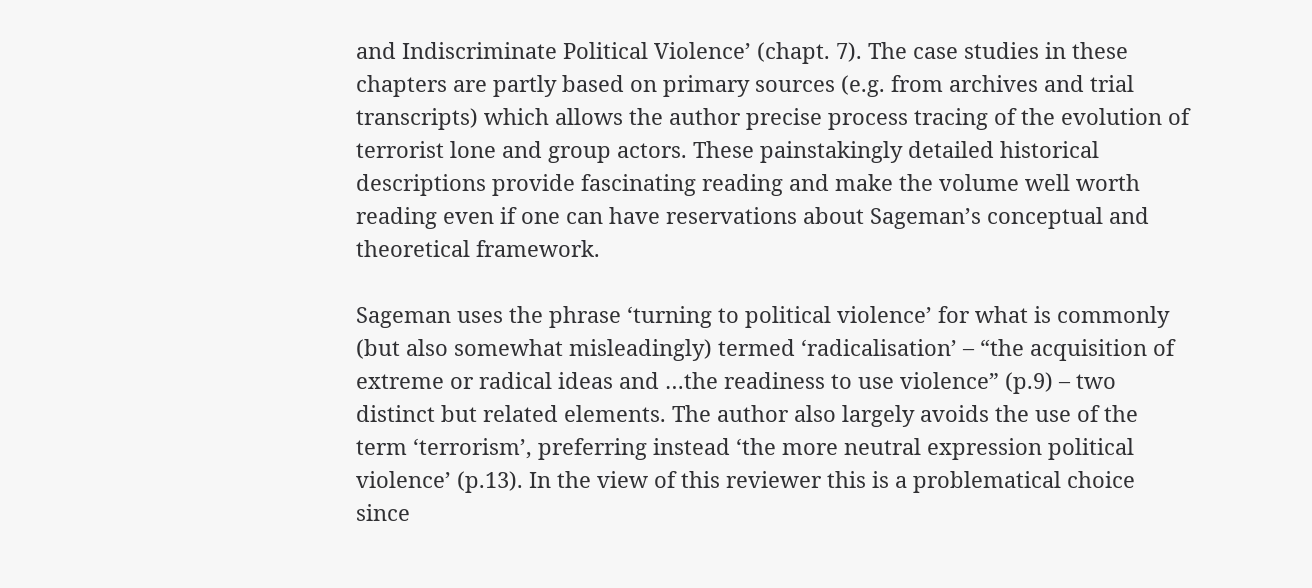and Indiscriminate Political Violence’ (chapt. 7). The case studies in these chapters are partly based on primary sources (e.g. from archives and trial transcripts) which allows the author precise process tracing of the evolution of terrorist lone and group actors. These painstakingly detailed historical descriptions provide fascinating reading and make the volume well worth reading even if one can have reservations about Sageman’s conceptual and theoretical framework.

Sageman uses the phrase ‘turning to political violence’ for what is commonly (but also somewhat misleadingly) termed ‘radicalisation’ – “the acquisition of extreme or radical ideas and …the readiness to use violence” (p.9) – two distinct but related elements. The author also largely avoids the use of the term ‘terrorism’, preferring instead ‘the more neutral expression political violence’ (p.13). In the view of this reviewer this is a problematical choice since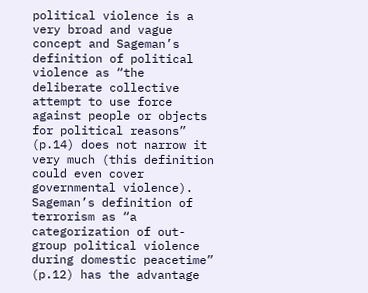political violence is a very broad and vague concept and Sageman’s definition of political violence as “the deliberate collective attempt to use force against people or objects for political reasons” (p.14) does not narrow it very much (this definition could even cover governmental violence). Sageman’s definition of terrorism as “a categorization of out-group political violence during domestic peacetime” (p.12) has the advantage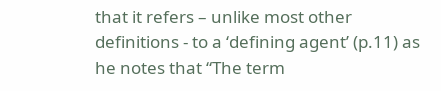that it refers – unlike most other definitions - to a ‘defining agent’ (p.11) as he notes that “The term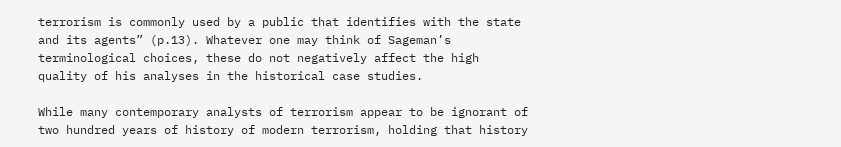terrorism is commonly used by a public that identifies with the state and its agents” (p.13). Whatever one may think of Sageman’s terminological choices, these do not negatively affect the high quality of his analyses in the historical case studies.

While many contemporary analysts of terrorism appear to be ignorant of two hundred years of history of modern terrorism, holding that history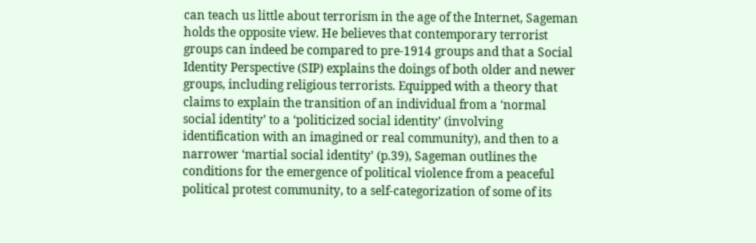can teach us little about terrorism in the age of the Internet, Sageman holds the opposite view. He believes that contemporary terrorist groups can indeed be compared to pre-1914 groups and that a Social Identity Perspective (SIP) explains the doings of both older and newer groups, including religious terrorists. Equipped with a theory that claims to explain the transition of an individual from a ‘normal social identity’ to a ‘politicized social identity’ (involving identification with an imagined or real community), and then to a narrower ‘martial social identity’ (p.39), Sageman outlines the conditions for the emergence of political violence from a peaceful political protest community, to a self-categorization of some of its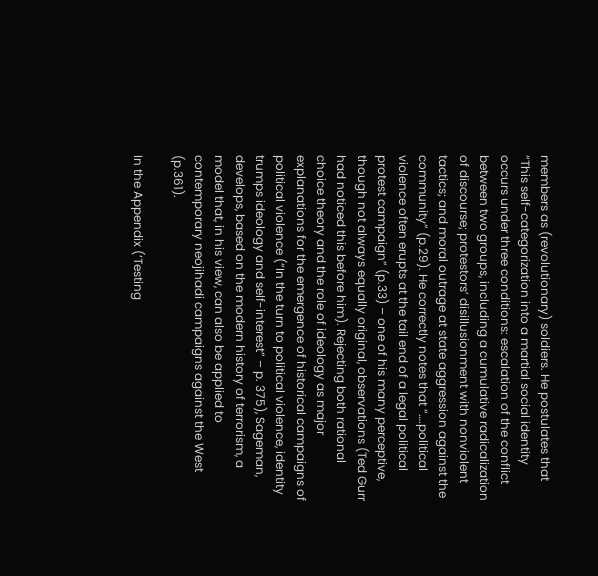members as (revolutionary) soldiers. He postulates that “This self-categorization into a martial social identity occurs under three conditions: escalation of the conflict between two groups, including a cumulative radicalization of discourse; protestors’ disillusionment with nonviolent tactics; and moral outrage at state aggression against the community” (p.29). He correctly notes that “….political violence often erupts at the tail end of a legal political protest campaign” (p.33) – one of his many perceptive, though not always equally original, observations (Ted Gurr had noticed this before him). Rejecting both rational choice theory and the role of ideology as major explanations for the emergence of historical campaigns of political violence (“In the turn to political violence, identity trumps ideology and self-interest” – p. 375), Sageman, develops, based on the modern history of terrorism, a model that, in his view, can also be applied to contemporary neojihadi campaigns against the West (p.361).

In the Appendix (‘Testing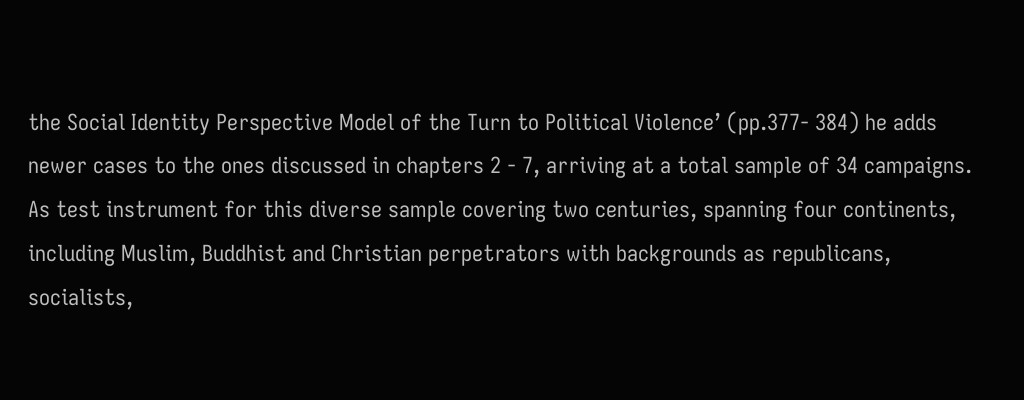the Social Identity Perspective Model of the Turn to Political Violence’ (pp.377- 384) he adds newer cases to the ones discussed in chapters 2 - 7, arriving at a total sample of 34 campaigns. As test instrument for this diverse sample covering two centuries, spanning four continents, including Muslim, Buddhist and Christian perpetrators with backgrounds as republicans, socialists,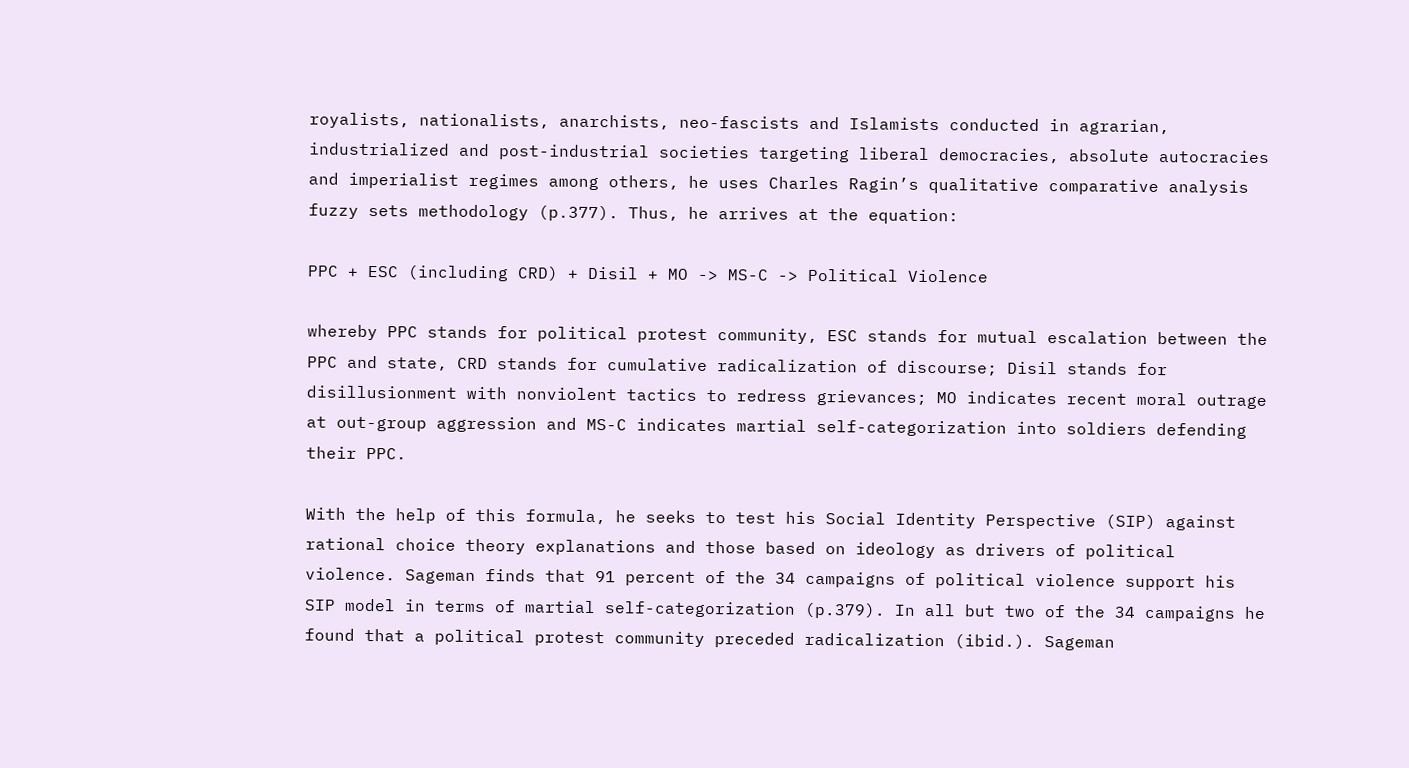royalists, nationalists, anarchists, neo-fascists and Islamists conducted in agrarian, industrialized and post-industrial societies targeting liberal democracies, absolute autocracies and imperialist regimes among others, he uses Charles Ragin’s qualitative comparative analysis fuzzy sets methodology (p.377). Thus, he arrives at the equation:

PPC + ESC (including CRD) + Disil + MO -> MS-C -> Political Violence

whereby PPC stands for political protest community, ESC stands for mutual escalation between the PPC and state, CRD stands for cumulative radicalization of discourse; Disil stands for disillusionment with nonviolent tactics to redress grievances; MO indicates recent moral outrage at out-group aggression and MS-C indicates martial self-categorization into soldiers defending their PPC.

With the help of this formula, he seeks to test his Social Identity Perspective (SIP) against rational choice theory explanations and those based on ideology as drivers of political violence. Sageman finds that 91 percent of the 34 campaigns of political violence support his SIP model in terms of martial self-categorization (p.379). In all but two of the 34 campaigns he found that a political protest community preceded radicalization (ibid.). Sageman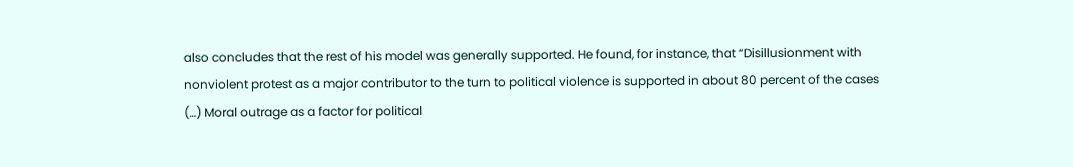also concludes that the rest of his model was generally supported. He found, for instance, that “Disillusionment with nonviolent protest as a major contributor to the turn to political violence is supported in about 80 percent of the cases (…) Moral outrage as a factor for political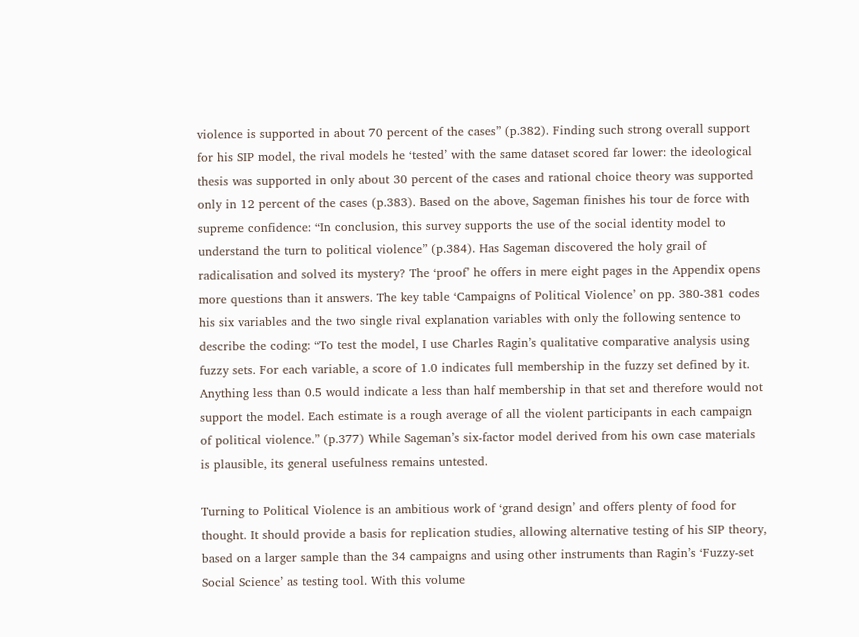violence is supported in about 70 percent of the cases” (p.382). Finding such strong overall support for his SIP model, the rival models he ‘tested’ with the same dataset scored far lower: the ideological thesis was supported in only about 30 percent of the cases and rational choice theory was supported only in 12 percent of the cases (p.383). Based on the above, Sageman finishes his tour de force with supreme confidence: “In conclusion, this survey supports the use of the social identity model to understand the turn to political violence” (p.384). Has Sageman discovered the holy grail of radicalisation and solved its mystery? The ‘proof’ he offers in mere eight pages in the Appendix opens more questions than it answers. The key table ‘Campaigns of Political Violence’ on pp. 380-381 codes his six variables and the two single rival explanation variables with only the following sentence to describe the coding: “To test the model, I use Charles Ragin’s qualitative comparative analysis using fuzzy sets. For each variable, a score of 1.0 indicates full membership in the fuzzy set defined by it. Anything less than 0.5 would indicate a less than half membership in that set and therefore would not support the model. Each estimate is a rough average of all the violent participants in each campaign of political violence.” (p.377) While Sageman’s six-factor model derived from his own case materials is plausible, its general usefulness remains untested.

Turning to Political Violence is an ambitious work of ‘grand design’ and offers plenty of food for thought. It should provide a basis for replication studies, allowing alternative testing of his SIP theory, based on a larger sample than the 34 campaigns and using other instruments than Ragin’s ‘Fuzzy-set Social Science’ as testing tool. With this volume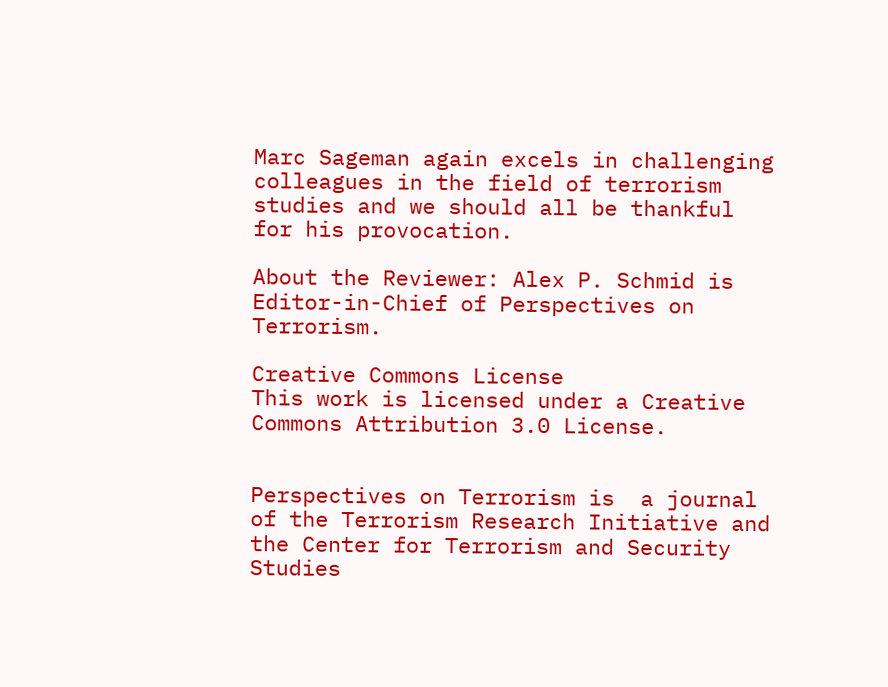Marc Sageman again excels in challenging colleagues in the field of terrorism studies and we should all be thankful for his provocation.

About the Reviewer: Alex P. Schmid is Editor-in-Chief of Perspectives on Terrorism.

Creative Commons License
This work is licensed under a Creative Commons Attribution 3.0 License.


Perspectives on Terrorism is  a journal of the Terrorism Research Initiative and the Center for Terrorism and Security Studies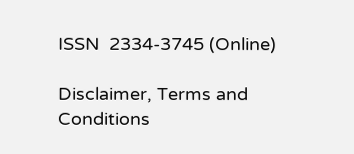ISSN  2334-3745 (Online)

Disclaimer, Terms and Conditions